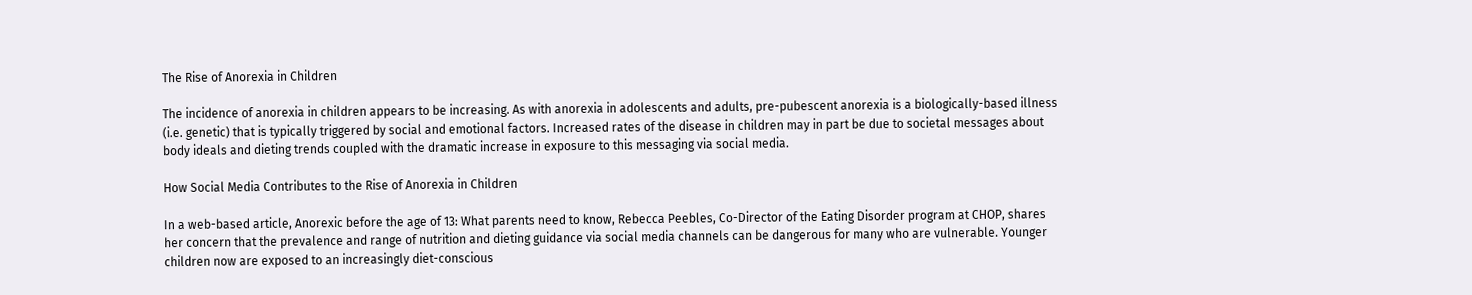The Rise of Anorexia in Children

The incidence of anorexia in children appears to be increasing. As with anorexia in adolescents and adults, pre-pubescent anorexia is a biologically-based illness (i.e. genetic) that is typically triggered by social and emotional factors. Increased rates of the disease in children may in part be due to societal messages about body ideals and dieting trends coupled with the dramatic increase in exposure to this messaging via social media.

How Social Media Contributes to the Rise of Anorexia in Children

In a web-based article, Anorexic before the age of 13: What parents need to know, Rebecca Peebles, Co-Director of the Eating Disorder program at CHOP, shares her concern that the prevalence and range of nutrition and dieting guidance via social media channels can be dangerous for many who are vulnerable. Younger children now are exposed to an increasingly diet-conscious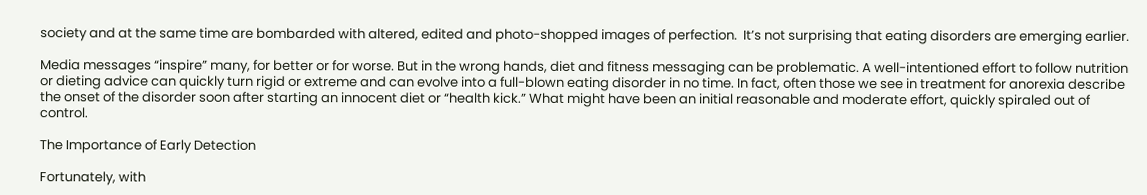society and at the same time are bombarded with altered, edited and photo-shopped images of perfection.  It’s not surprising that eating disorders are emerging earlier.

Media messages “inspire” many, for better or for worse. But in the wrong hands, diet and fitness messaging can be problematic. A well-intentioned effort to follow nutrition or dieting advice can quickly turn rigid or extreme and can evolve into a full-blown eating disorder in no time. In fact, often those we see in treatment for anorexia describe the onset of the disorder soon after starting an innocent diet or “health kick.” What might have been an initial reasonable and moderate effort, quickly spiraled out of control.

The Importance of Early Detection

Fortunately, with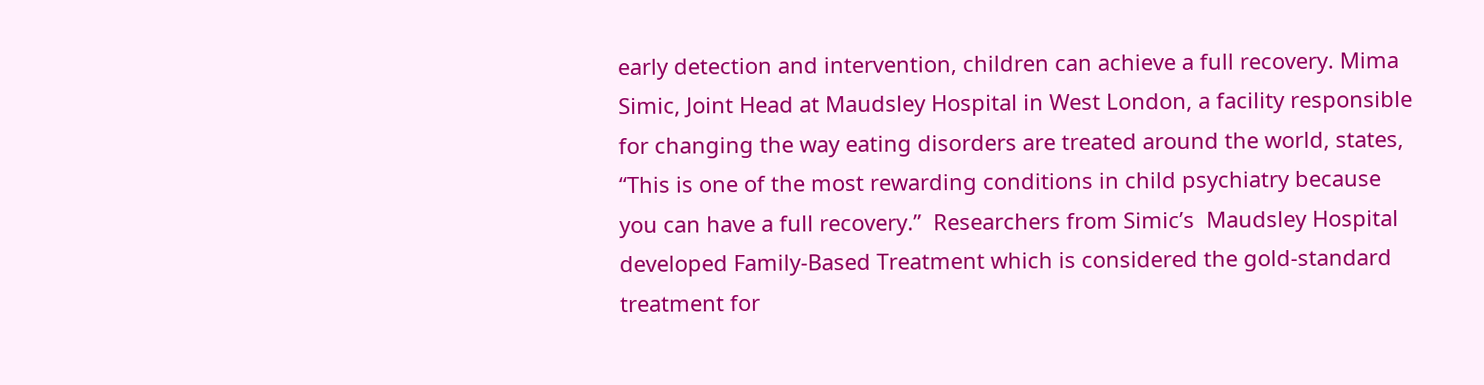early detection and intervention, children can achieve a full recovery. Mima Simic, Joint Head at Maudsley Hospital in West London, a facility responsible for changing the way eating disorders are treated around the world, states, “This is one of the most rewarding conditions in child psychiatry because you can have a full recovery.”  Researchers from Simic’s  Maudsley Hospital developed Family-Based Treatment which is considered the gold-standard treatment for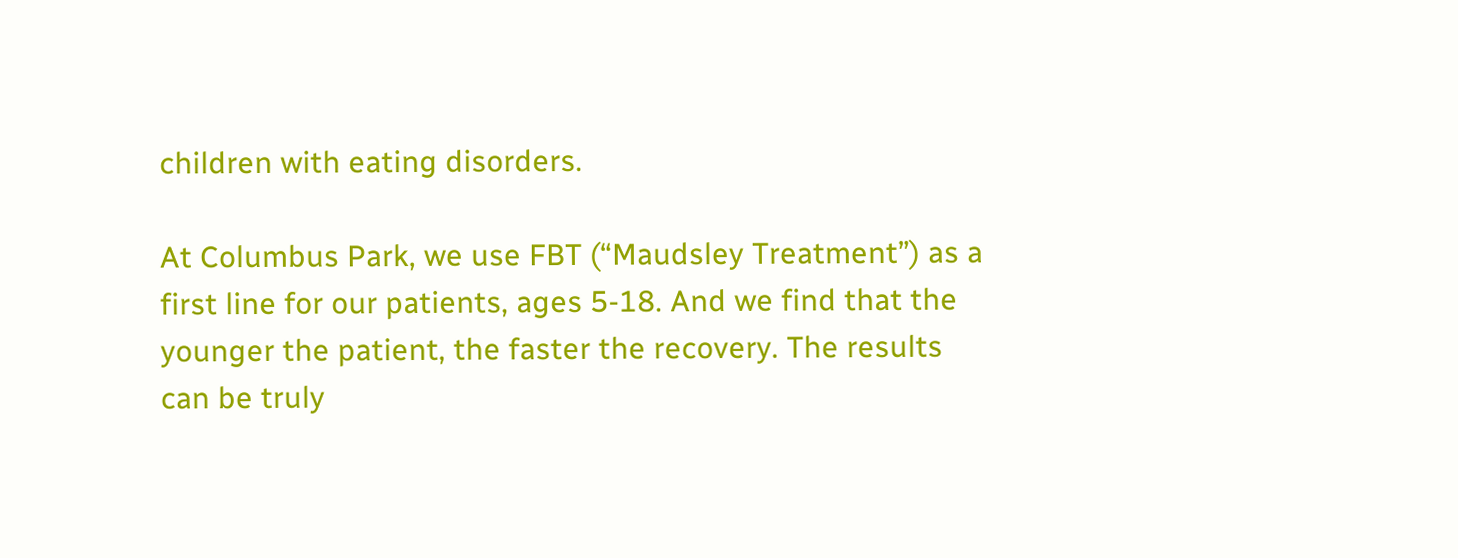children with eating disorders.

At Columbus Park, we use FBT (“Maudsley Treatment”) as a first line for our patients, ages 5-18. And we find that the younger the patient, the faster the recovery. The results can be truly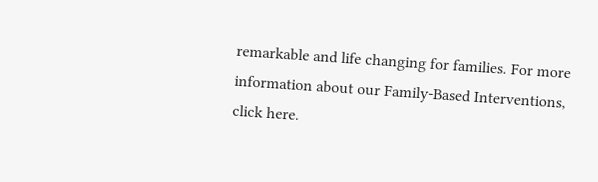remarkable and life changing for families. For more information about our Family-Based Interventions, click here.